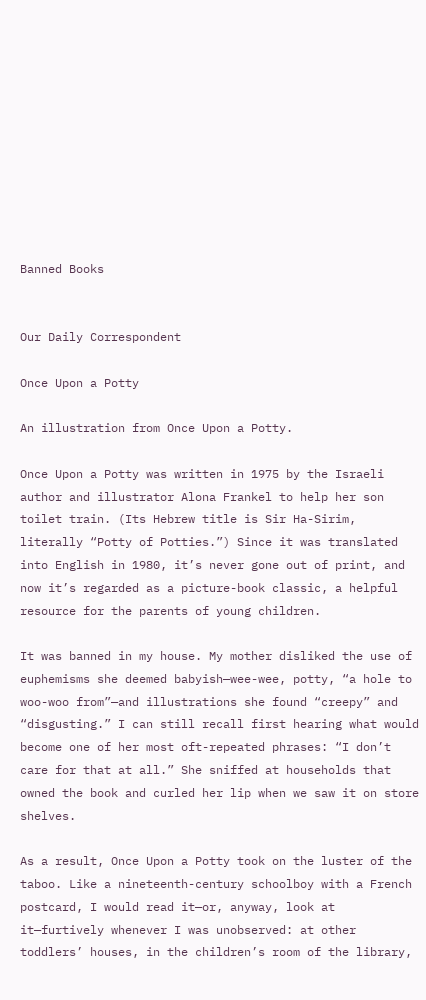Banned Books


Our Daily Correspondent

Once Upon a Potty

An illustration from Once Upon a Potty.

Once Upon a Potty was written in 1975 by the Israeli author and illustrator Alona Frankel to help her son toilet train. (Its Hebrew title is Sir Ha-Sirim, literally “Potty of Potties.”) Since it was translated into English in 1980, it’s never gone out of print, and now it’s regarded as a picture-book classic, a helpful resource for the parents of young children.

It was banned in my house. My mother disliked the use of euphemisms she deemed babyish—wee-wee, potty, “a hole to woo-woo from”—and illustrations she found “creepy” and “disgusting.” I can still recall first hearing what would become one of her most oft-repeated phrases: “I don’t care for that at all.” She sniffed at households that owned the book and curled her lip when we saw it on store shelves.

As a result, Once Upon a Potty took on the luster of the taboo. Like a nineteenth-century schoolboy with a French postcard, I would read it—or, anyway, look at it—furtively whenever I was unobserved: at other toddlers’ houses, in the children’s room of the library,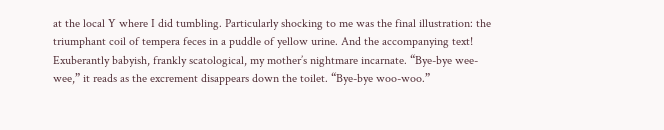at the local Y where I did tumbling. Particularly shocking to me was the final illustration: the triumphant coil of tempera feces in a puddle of yellow urine. And the accompanying text! Exuberantly babyish, frankly scatological, my mother’s nightmare incarnate. “Bye-bye wee-wee,” it reads as the excrement disappears down the toilet. “Bye-bye woo-woo.”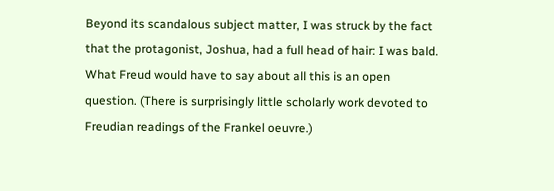Beyond its scandalous subject matter, I was struck by the fact that the protagonist, Joshua, had a full head of hair: I was bald. What Freud would have to say about all this is an open question. (There is surprisingly little scholarly work devoted to Freudian readings of the Frankel oeuvre.)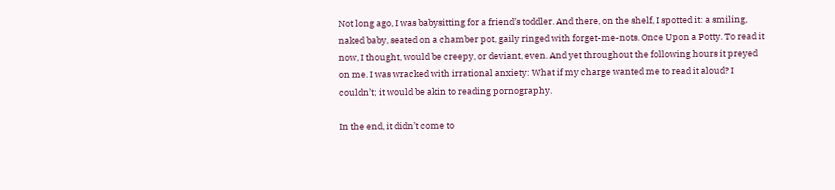Not long ago, I was babysitting for a friend’s toddler. And there, on the shelf, I spotted it: a smiling, naked baby, seated on a chamber pot, gaily ringed with forget-me-nots. Once Upon a Potty. To read it now, I thought, would be creepy, or deviant, even. And yet throughout the following hours it preyed on me. I was wracked with irrational anxiety: What if my charge wanted me to read it aloud? I couldn’t; it would be akin to reading pornography.

In the end, it didn’t come to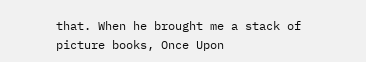that. When he brought me a stack of picture books, Once Upon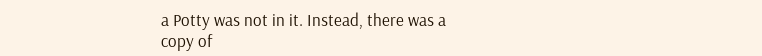a Potty was not in it. Instead, there was a copy of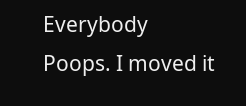Everybody Poops. I moved it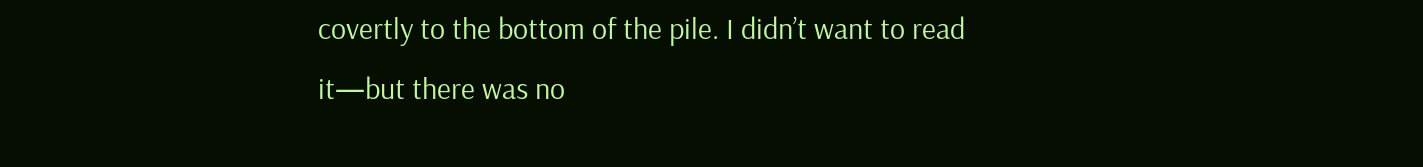covertly to the bottom of the pile. I didn’t want to read it—but there was no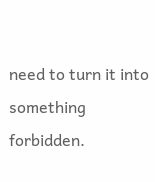need to turn it into something forbidden.